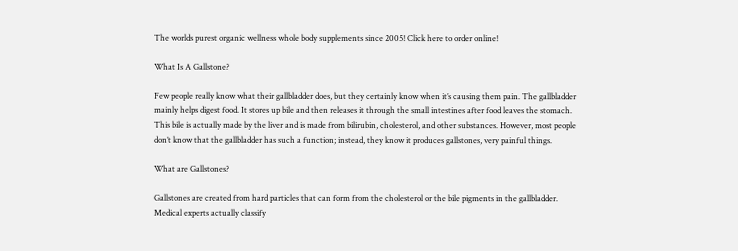The worlds purest organic wellness whole body supplements since 2005! Click here to order online!

What Is A Gallstone?

Few people really know what their gallbladder does, but they certainly know when it’s causing them pain. The gallbladder mainly helps digest food. It stores up bile and then releases it through the small intestines after food leaves the stomach. This bile is actually made by the liver and is made from bilirubin, cholesterol, and other substances. However, most people don’t know that the gallbladder has such a function; instead, they know it produces gallstones, very painful things.

What are Gallstones?

Gallstones are created from hard particles that can form from the cholesterol or the bile pigments in the gallbladder. Medical experts actually classify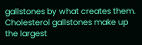gallstones by what creates them. Cholesterol gallstones make up the largest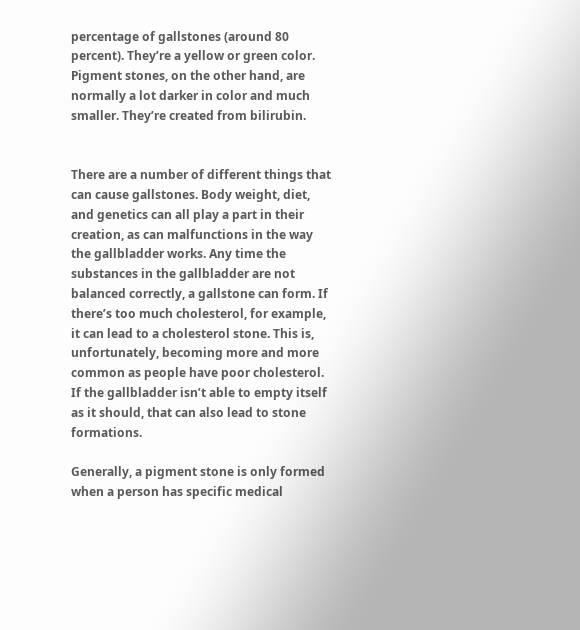percentage of gallstones (around 80 percent). They’re a yellow or green color. Pigment stones, on the other hand, are normally a lot darker in color and much smaller. They’re created from bilirubin.


There are a number of different things that can cause gallstones. Body weight, diet, and genetics can all play a part in their creation, as can malfunctions in the way the gallbladder works. Any time the substances in the gallbladder are not balanced correctly, a gallstone can form. If there’s too much cholesterol, for example, it can lead to a cholesterol stone. This is, unfortunately, becoming more and more common as people have poor cholesterol. If the gallbladder isn’t able to empty itself as it should, that can also lead to stone formations.

Generally, a pigment stone is only formed when a person has specific medical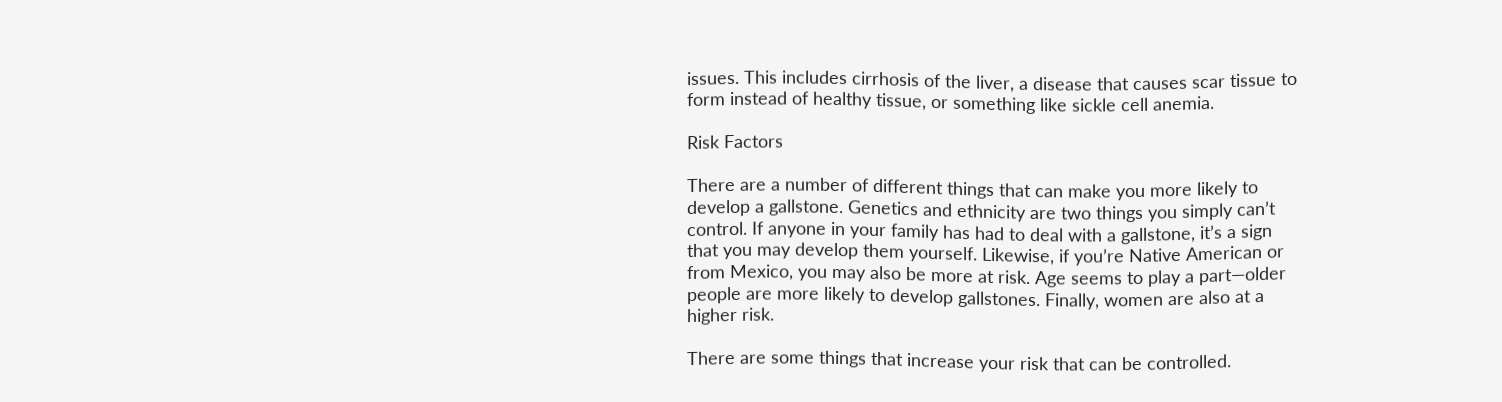issues. This includes cirrhosis of the liver, a disease that causes scar tissue to form instead of healthy tissue, or something like sickle cell anemia.

Risk Factors

There are a number of different things that can make you more likely to develop a gallstone. Genetics and ethnicity are two things you simply can’t control. If anyone in your family has had to deal with a gallstone, it’s a sign that you may develop them yourself. Likewise, if you’re Native American or from Mexico, you may also be more at risk. Age seems to play a part—older people are more likely to develop gallstones. Finally, women are also at a higher risk.

There are some things that increase your risk that can be controlled.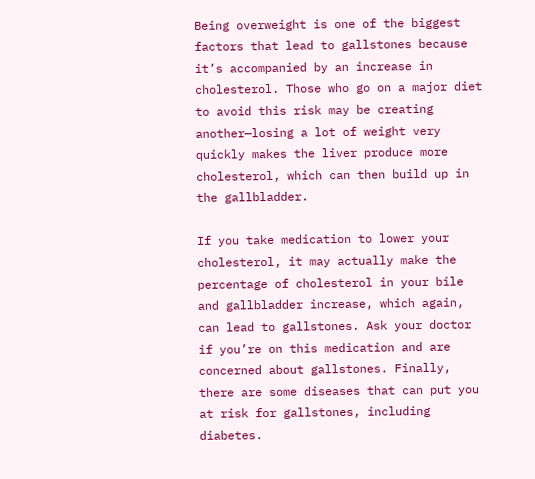Being overweight is one of the biggest factors that lead to gallstones because it’s accompanied by an increase in cholesterol. Those who go on a major diet to avoid this risk may be creating another—losing a lot of weight very quickly makes the liver produce more cholesterol, which can then build up in the gallbladder.

If you take medication to lower your cholesterol, it may actually make the percentage of cholesterol in your bile and gallbladder increase, which again, can lead to gallstones. Ask your doctor if you’re on this medication and are concerned about gallstones. Finally, there are some diseases that can put you at risk for gallstones, including diabetes.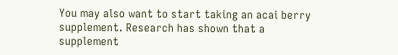You may also want to start taking an acai berry supplement. Research has shown that a supplement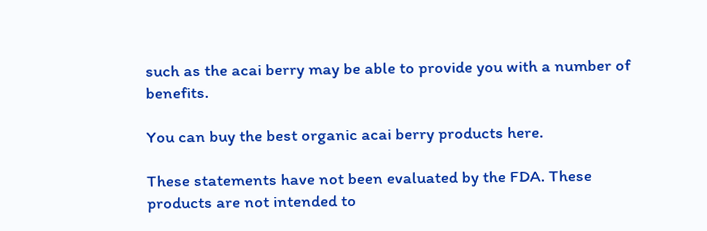such as the acai berry may be able to provide you with a number of benefits.

You can buy the best organic acai berry products here.

These statements have not been evaluated by the FDA. These products are not intended to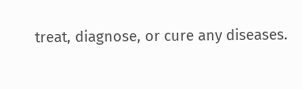treat, diagnose, or cure any diseases.